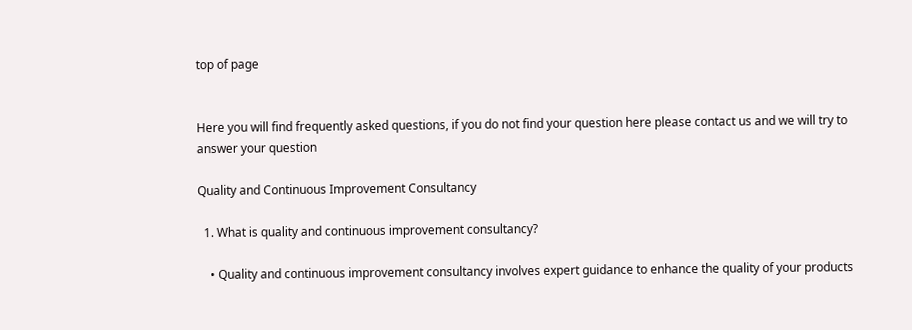top of page


Here you will find frequently asked questions, if you do not find your question here please contact us and we will try to answer your question

Quality and Continuous Improvement Consultancy

  1. What is quality and continuous improvement consultancy?

    • Quality and continuous improvement consultancy involves expert guidance to enhance the quality of your products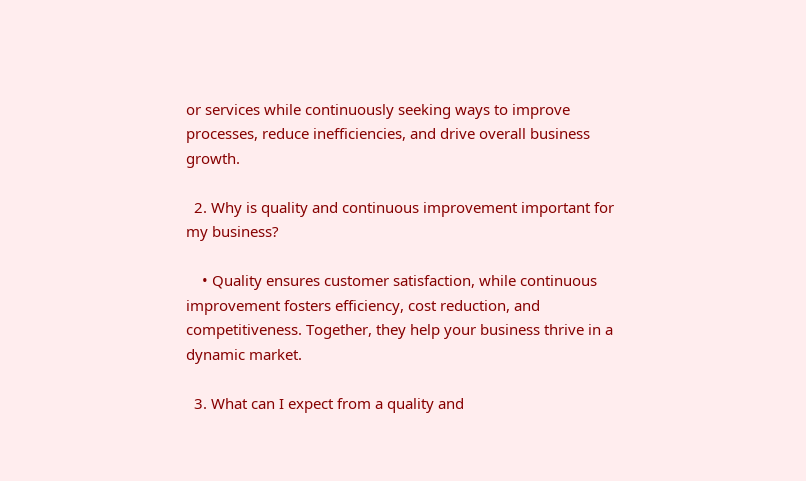or services while continuously seeking ways to improve processes, reduce inefficiencies, and drive overall business growth.

  2. Why is quality and continuous improvement important for my business?

    • Quality ensures customer satisfaction, while continuous improvement fosters efficiency, cost reduction, and competitiveness. Together, they help your business thrive in a dynamic market.

  3. What can I expect from a quality and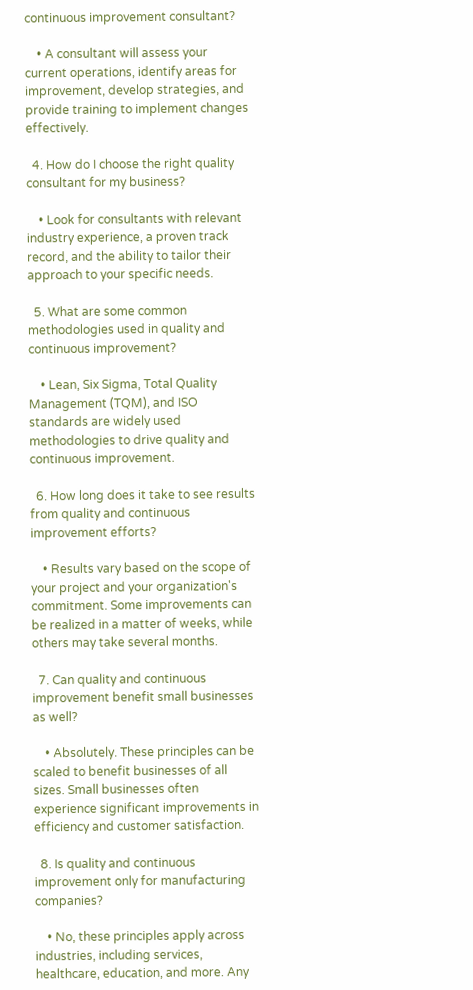continuous improvement consultant?

    • A consultant will assess your current operations, identify areas for improvement, develop strategies, and provide training to implement changes effectively.

  4. How do I choose the right quality consultant for my business?

    • Look for consultants with relevant industry experience, a proven track record, and the ability to tailor their approach to your specific needs.

  5. What are some common methodologies used in quality and continuous improvement?

    • Lean, Six Sigma, Total Quality Management (TQM), and ISO standards are widely used methodologies to drive quality and continuous improvement.

  6. How long does it take to see results from quality and continuous improvement efforts?

    • Results vary based on the scope of your project and your organization's commitment. Some improvements can be realized in a matter of weeks, while others may take several months.

  7. Can quality and continuous improvement benefit small businesses as well?

    • Absolutely. These principles can be scaled to benefit businesses of all sizes. Small businesses often experience significant improvements in efficiency and customer satisfaction.

  8. Is quality and continuous improvement only for manufacturing companies?

    • No, these principles apply across industries, including services, healthcare, education, and more. Any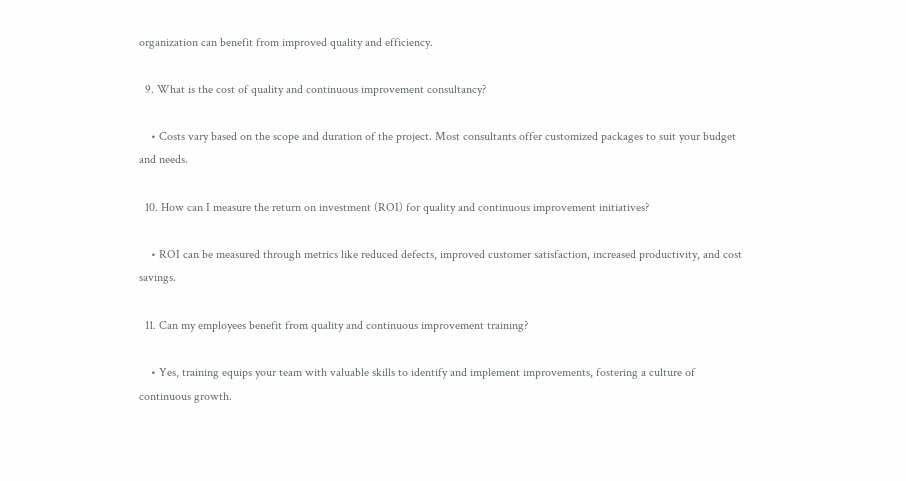organization can benefit from improved quality and efficiency.

  9. What is the cost of quality and continuous improvement consultancy?

    • Costs vary based on the scope and duration of the project. Most consultants offer customized packages to suit your budget and needs.

  10. How can I measure the return on investment (ROI) for quality and continuous improvement initiatives?

    • ROI can be measured through metrics like reduced defects, improved customer satisfaction, increased productivity, and cost savings.

  11. Can my employees benefit from quality and continuous improvement training?

    • Yes, training equips your team with valuable skills to identify and implement improvements, fostering a culture of continuous growth.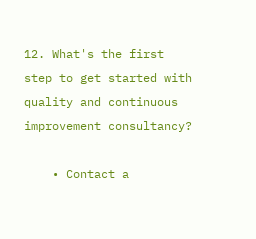12. What's the first step to get started with quality and continuous improvement consultancy?

    • Contact a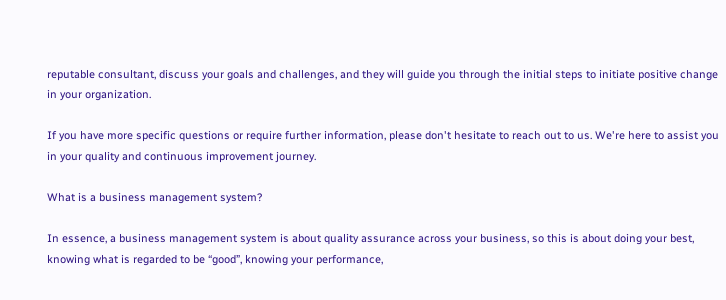reputable consultant, discuss your goals and challenges, and they will guide you through the initial steps to initiate positive change in your organization.

If you have more specific questions or require further information, please don't hesitate to reach out to us. We're here to assist you in your quality and continuous improvement journey.

What is a business management system?

In essence, a business management system is about quality assurance across your business, so this is about doing your best, knowing what is regarded to be “good”, knowing your performance,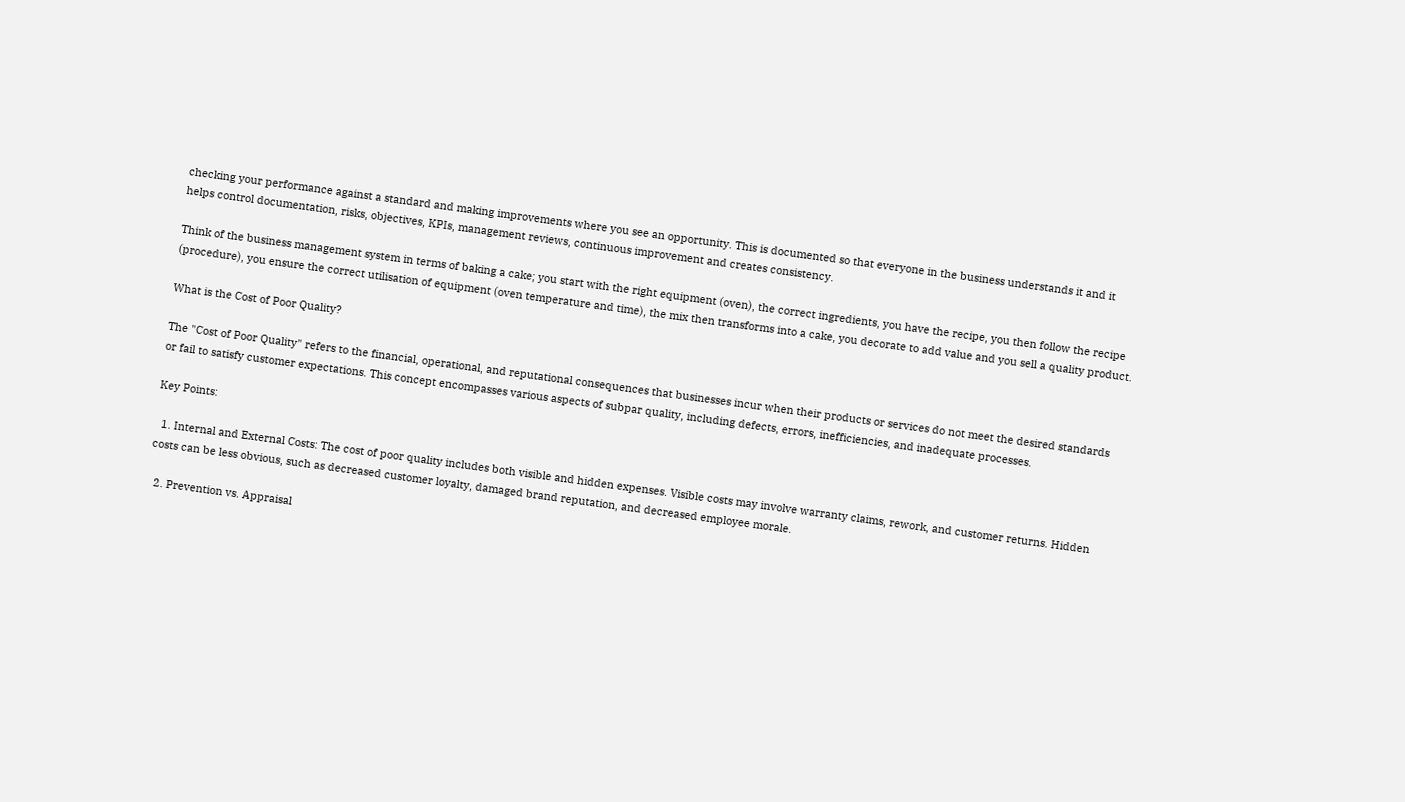checking your performance against a standard and making improvements where you see an opportunity. This is documented so that everyone in the business understands it and it helps control documentation, risks, objectives, KPIs, management reviews, continuous improvement and creates consistency.

Think of the business management system in terms of baking a cake; you start with the right equipment (oven), the correct ingredients, you have the recipe, you then follow the recipe (procedure), you ensure the correct utilisation of equipment (oven temperature and time), the mix then transforms into a cake, you decorate to add value and you sell a quality product.

What is the Cost of Poor Quality?

The "Cost of Poor Quality" refers to the financial, operational, and reputational consequences that businesses incur when their products or services do not meet the desired standards or fail to satisfy customer expectations. This concept encompasses various aspects of subpar quality, including defects, errors, inefficiencies, and inadequate processes.

Key Points:

  1. Internal and External Costs: The cost of poor quality includes both visible and hidden expenses. Visible costs may involve warranty claims, rework, and customer returns. Hidden costs can be less obvious, such as decreased customer loyalty, damaged brand reputation, and decreased employee morale.

  2. Prevention vs. Appraisal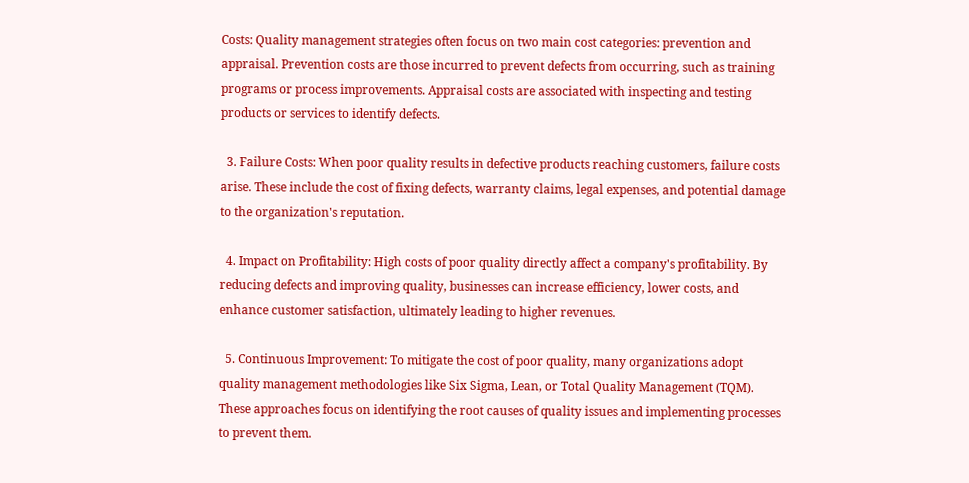Costs: Quality management strategies often focus on two main cost categories: prevention and appraisal. Prevention costs are those incurred to prevent defects from occurring, such as training programs or process improvements. Appraisal costs are associated with inspecting and testing products or services to identify defects.

  3. Failure Costs: When poor quality results in defective products reaching customers, failure costs arise. These include the cost of fixing defects, warranty claims, legal expenses, and potential damage to the organization's reputation.

  4. Impact on Profitability: High costs of poor quality directly affect a company's profitability. By reducing defects and improving quality, businesses can increase efficiency, lower costs, and enhance customer satisfaction, ultimately leading to higher revenues.

  5. Continuous Improvement: To mitigate the cost of poor quality, many organizations adopt quality management methodologies like Six Sigma, Lean, or Total Quality Management (TQM). These approaches focus on identifying the root causes of quality issues and implementing processes to prevent them.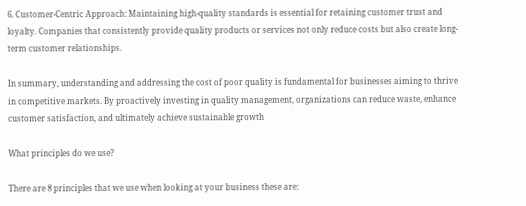6. Customer-Centric Approach: Maintaining high-quality standards is essential for retaining customer trust and loyalty. Companies that consistently provide quality products or services not only reduce costs but also create long-term customer relationships.

In summary, understanding and addressing the cost of poor quality is fundamental for businesses aiming to thrive in competitive markets. By proactively investing in quality management, organizations can reduce waste, enhance customer satisfaction, and ultimately achieve sustainable growth

What principles do we use?

There are 8 principles that we use when looking at your business these are: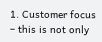1. Customer focus – this is not only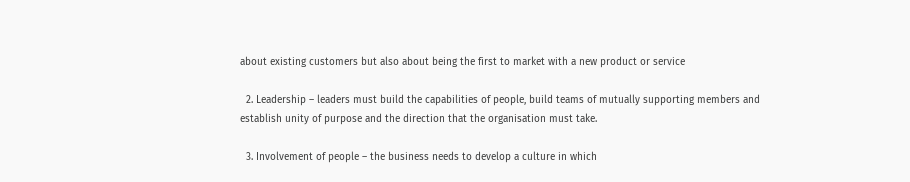about existing customers but also about being the first to market with a new product or service

  2. Leadership – leaders must build the capabilities of people, build teams of mutually supporting members and establish unity of purpose and the direction that the organisation must take.

  3. Involvement of people – the business needs to develop a culture in which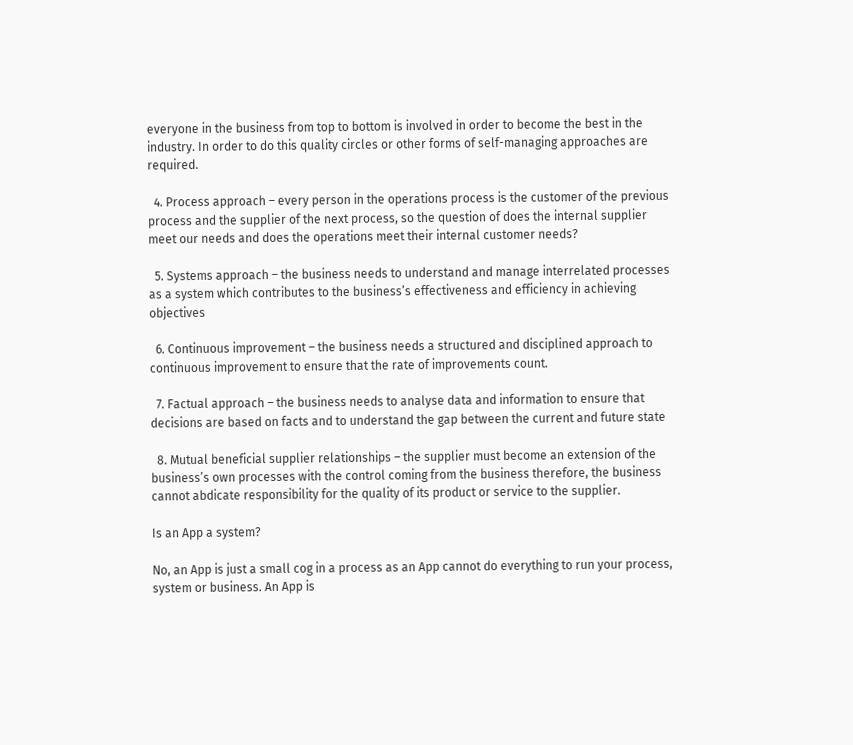everyone in the business from top to bottom is involved in order to become the best in the industry. In order to do this quality circles or other forms of self-managing approaches are required.

  4. Process approach – every person in the operations process is the customer of the previous process and the supplier of the next process, so the question of does the internal supplier meet our needs and does the operations meet their internal customer needs?

  5. Systems approach – the business needs to understand and manage interrelated processes as a system which contributes to the business’s effectiveness and efficiency in achieving objectives

  6. Continuous improvement – the business needs a structured and disciplined approach to continuous improvement to ensure that the rate of improvements count.

  7. Factual approach – the business needs to analyse data and information to ensure that decisions are based on facts and to understand the gap between the current and future state

  8. Mutual beneficial supplier relationships – the supplier must become an extension of the business’s own processes with the control coming from the business therefore, the business cannot abdicate responsibility for the quality of its product or service to the supplier.

Is an App a system?

No, an App is just a small cog in a process as an App cannot do everything to run your process, system or business. An App is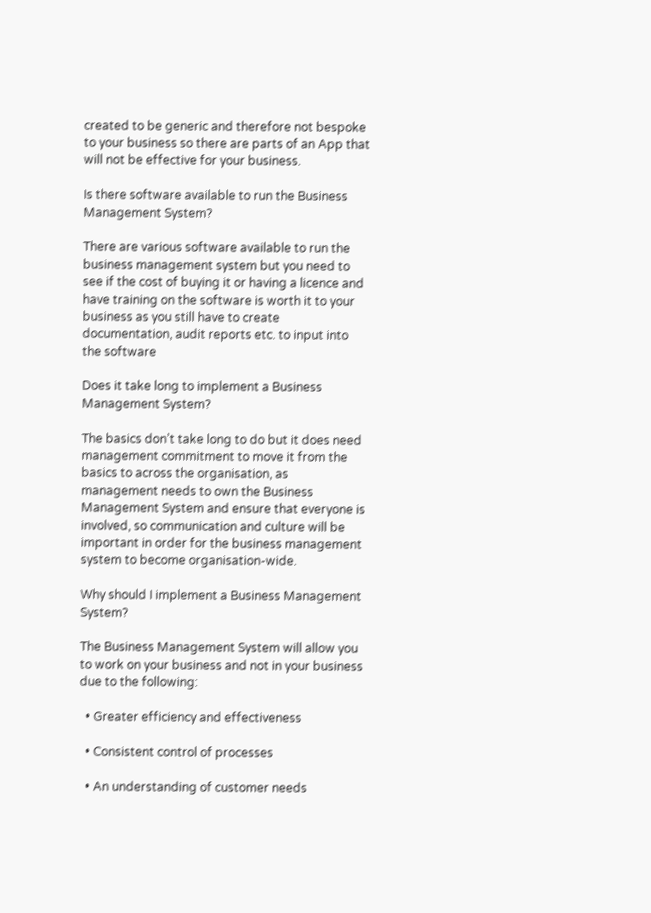created to be generic and therefore not bespoke to your business so there are parts of an App that will not be effective for your business.

Is there software available to run the Business Management System?

There are various software available to run the business management system but you need to see if the cost of buying it or having a licence and have training on the software is worth it to your business as you still have to create documentation, audit reports etc. to input into the software

Does it take long to implement a Business Management System?

The basics don’t take long to do but it does need management commitment to move it from the basics to across the organisation, as management needs to own the Business Management System and ensure that everyone is involved, so communication and culture will be important in order for the business management system to become organisation-wide.

Why should I implement a Business Management System?

The Business Management System will allow you to work on your business and not in your business due to the following:

  • Greater efficiency and effectiveness

  • Consistent control of processes

  • An understanding of customer needs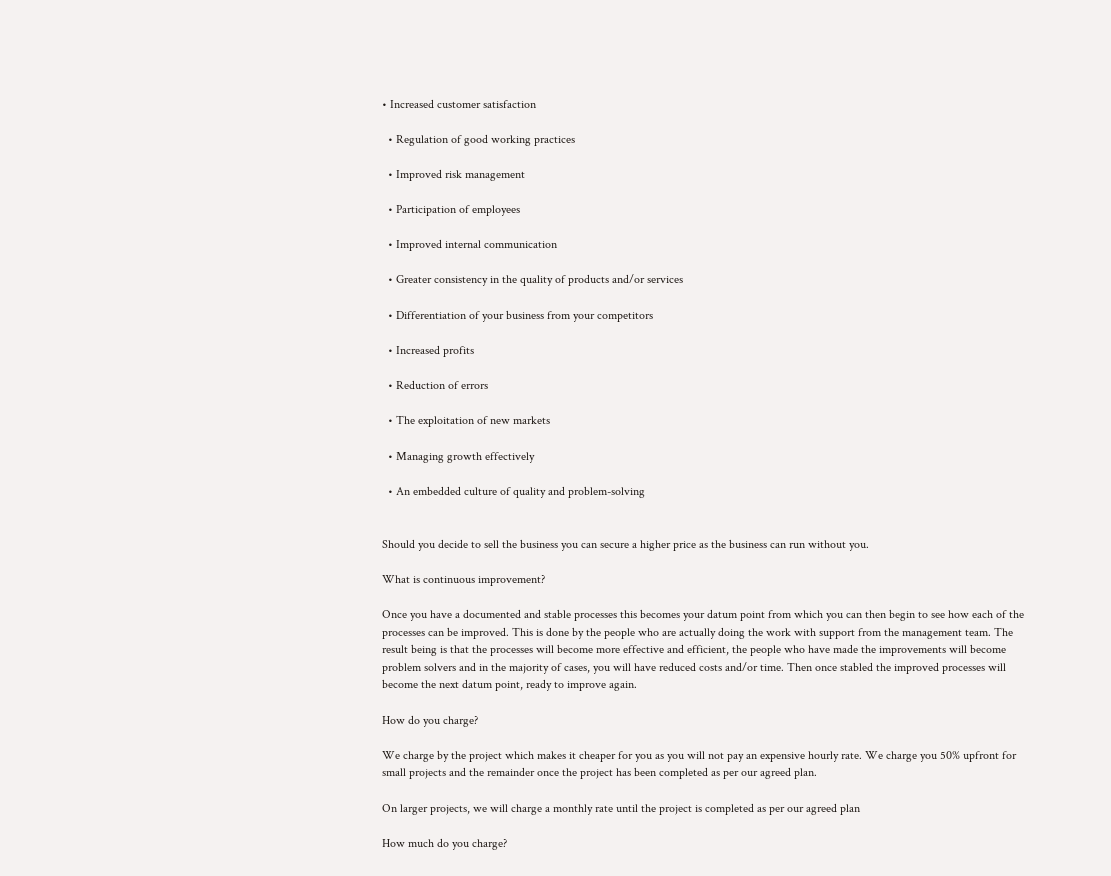• Increased customer satisfaction

  • Regulation of good working practices

  • Improved risk management

  • Participation of employees

  • Improved internal communication

  • Greater consistency in the quality of products and/or services

  • Differentiation of your business from your competitors

  • Increased profits

  • Reduction of errors

  • The exploitation of new markets

  • Managing growth effectively

  • An embedded culture of quality and problem-solving


Should you decide to sell the business you can secure a higher price as the business can run without you.

What is continuous improvement?

Once you have a documented and stable processes this becomes your datum point from which you can then begin to see how each of the processes can be improved. This is done by the people who are actually doing the work with support from the management team. The result being is that the processes will become more effective and efficient, the people who have made the improvements will become problem solvers and in the majority of cases, you will have reduced costs and/or time. Then once stabled the improved processes will become the next datum point, ready to improve again.

How do you charge?

We charge by the project which makes it cheaper for you as you will not pay an expensive hourly rate. We charge you 50% upfront for small projects and the remainder once the project has been completed as per our agreed plan.

On larger projects, we will charge a monthly rate until the project is completed as per our agreed plan

How much do you charge?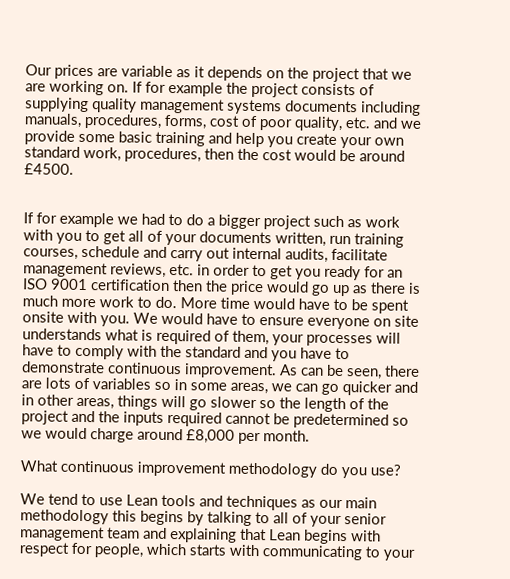Our prices are variable as it depends on the project that we are working on. If for example the project consists of supplying quality management systems documents including manuals, procedures, forms, cost of poor quality, etc. and we provide some basic training and help you create your own standard work, procedures, then the cost would be around  £4500.


If for example we had to do a bigger project such as work with you to get all of your documents written, run training courses, schedule and carry out internal audits, facilitate management reviews, etc. in order to get you ready for an ISO 9001 certification then the price would go up as there is much more work to do. More time would have to be spent onsite with you. We would have to ensure everyone on site understands what is required of them, your processes will have to comply with the standard and you have to demonstrate continuous improvement. As can be seen, there are lots of variables so in some areas, we can go quicker and in other areas, things will go slower so the length of the project and the inputs required cannot be predetermined so we would charge around £8,000 per month.

What continuous improvement methodology do you use?

We tend to use Lean tools and techniques as our main methodology this begins by talking to all of your senior management team and explaining that Lean begins with respect for people, which starts with communicating to your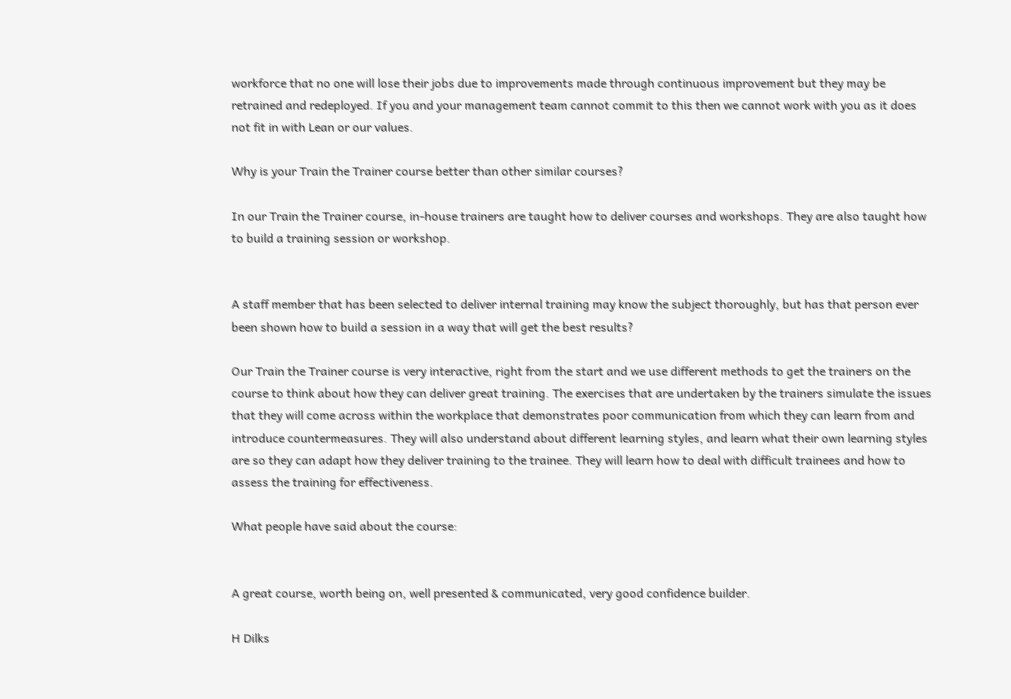workforce that no one will lose their jobs due to improvements made through continuous improvement but they may be retrained and redeployed. If you and your management team cannot commit to this then we cannot work with you as it does not fit in with Lean or our values.

Why is your Train the Trainer course better than other similar courses?

In our Train the Trainer course, in-house trainers are taught how to deliver courses and workshops. They are also taught how to build a training session or workshop.


A staff member that has been selected to deliver internal training may know the subject thoroughly, but has that person ever been shown how to build a session in a way that will get the best results?

Our Train the Trainer course is very interactive, right from the start and we use different methods to get the trainers on the course to think about how they can deliver great training. The exercises that are undertaken by the trainers simulate the issues that they will come across within the workplace that demonstrates poor communication from which they can learn from and introduce countermeasures. They will also understand about different learning styles, and learn what their own learning styles are so they can adapt how they deliver training to the trainee. They will learn how to deal with difficult trainees and how to assess the training for effectiveness.

What people have said about the course:


A great course, worth being on, well presented & communicated, very good confidence builder.

H Dilks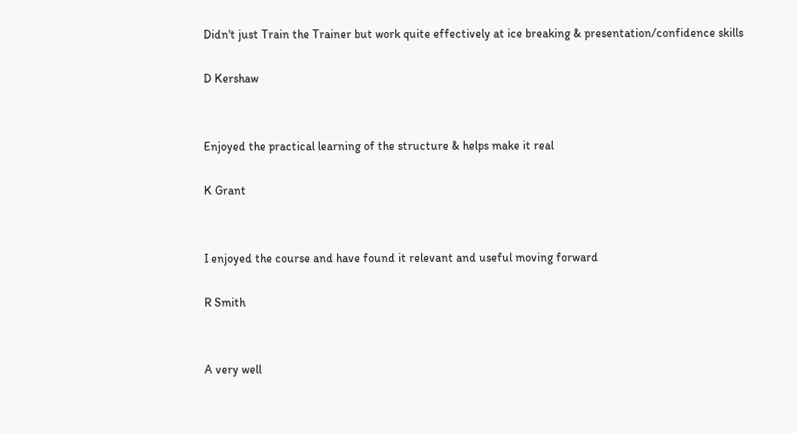Didn't just Train the Trainer but work quite effectively at ice breaking & presentation/confidence skills

D Kershaw


Enjoyed the practical learning of the structure & helps make it real

K Grant


I enjoyed the course and have found it relevant and useful moving forward

R Smith


A very well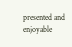presented and enjoyable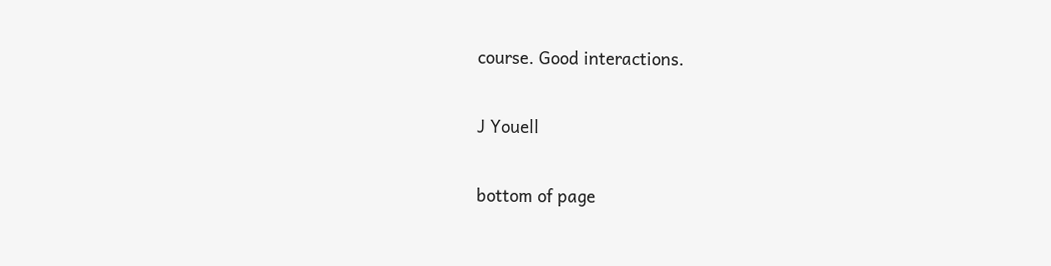course. Good interactions.

J Youell

bottom of page